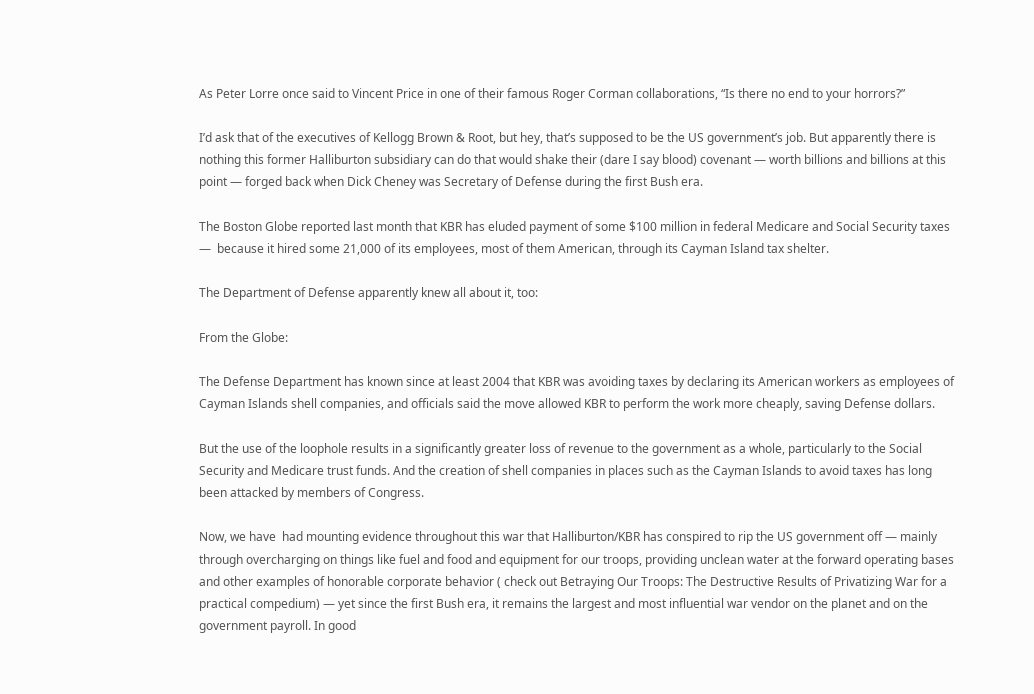As Peter Lorre once said to Vincent Price in one of their famous Roger Corman collaborations, “Is there no end to your horrors?”

I’d ask that of the executives of Kellogg Brown & Root, but hey, that’s supposed to be the US government’s job. But apparently there is nothing this former Halliburton subsidiary can do that would shake their (dare I say blood) covenant — worth billions and billions at this point — forged back when Dick Cheney was Secretary of Defense during the first Bush era.

The Boston Globe reported last month that KBR has eluded payment of some $100 million in federal Medicare and Social Security taxes —  because it hired some 21,000 of its employees, most of them American, through its Cayman Island tax shelter.

The Department of Defense apparently knew all about it, too:

From the Globe:

The Defense Department has known since at least 2004 that KBR was avoiding taxes by declaring its American workers as employees of Cayman Islands shell companies, and officials said the move allowed KBR to perform the work more cheaply, saving Defense dollars.

But the use of the loophole results in a significantly greater loss of revenue to the government as a whole, particularly to the Social Security and Medicare trust funds. And the creation of shell companies in places such as the Cayman Islands to avoid taxes has long been attacked by members of Congress.

Now, we have  had mounting evidence throughout this war that Halliburton/KBR has conspired to rip the US government off — mainly through overcharging on things like fuel and food and equipment for our troops, providing unclean water at the forward operating bases and other examples of honorable corporate behavior ( check out Betraying Our Troops: The Destructive Results of Privatizing War for a practical compedium) — yet since the first Bush era, it remains the largest and most influential war vendor on the planet and on the government payroll. In good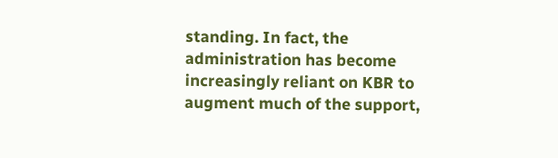standing. In fact, the administration has become increasingly reliant on KBR to augment much of the support,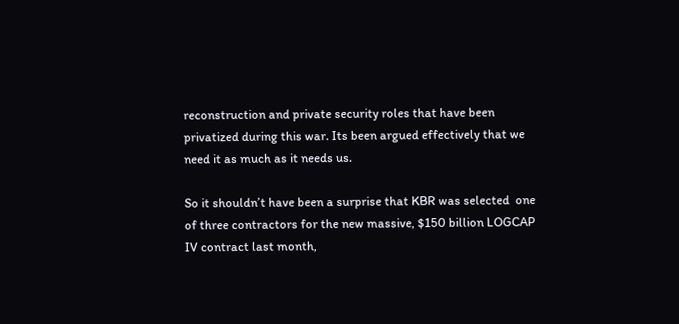reconstruction and private security roles that have been privatized during this war. Its been argued effectively that we need it as much as it needs us.

So it shouldn’t have been a surprise that KBR was selected  one of three contractors for the new massive, $150 billion LOGCAP IV contract last month,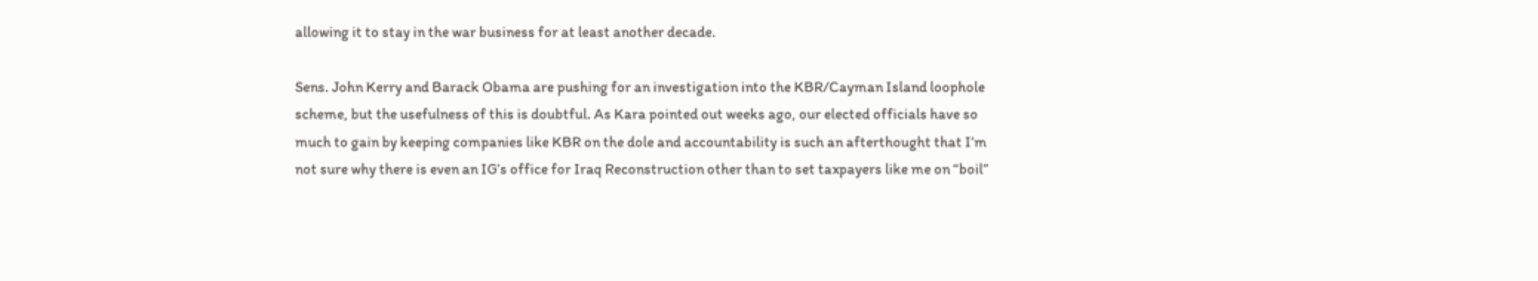allowing it to stay in the war business for at least another decade.

Sens. John Kerry and Barack Obama are pushing for an investigation into the KBR/Cayman Island loophole scheme, but the usefulness of this is doubtful. As Kara pointed out weeks ago, our elected officials have so much to gain by keeping companies like KBR on the dole and accountability is such an afterthought that I’m not sure why there is even an IG’s office for Iraq Reconstruction other than to set taxpayers like me on “boil”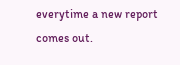everytime a new report comes out.